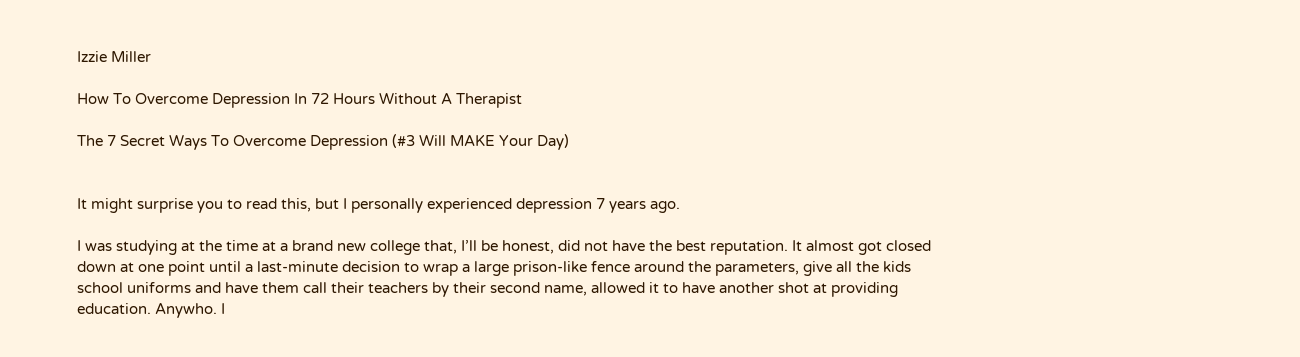Izzie Miller

How To Overcome Depression In 72 Hours Without A Therapist

The 7 Secret Ways To Overcome Depression (#3 Will MAKE Your Day)


It might surprise you to read this, but I personally experienced depression 7 years ago.

I was studying at the time at a brand new college that, I’ll be honest, did not have the best reputation. It almost got closed down at one point until a last-minute decision to wrap a large prison-like fence around the parameters, give all the kids school uniforms and have them call their teachers by their second name, allowed it to have another shot at providing education. Anywho. I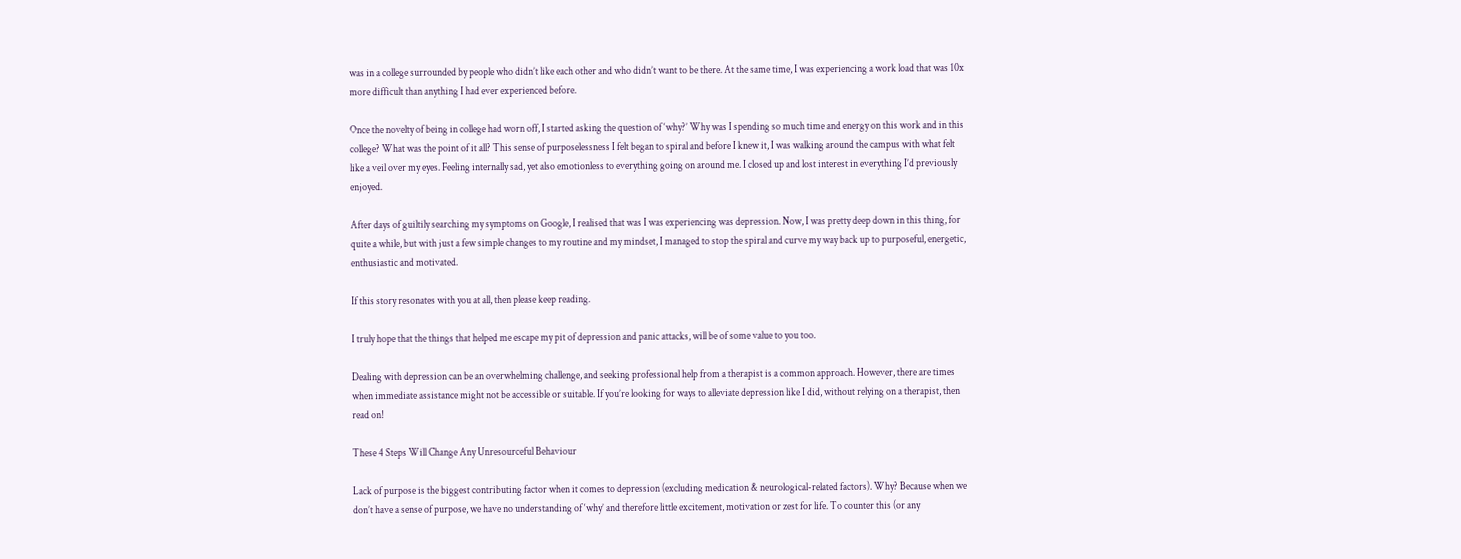was in a college surrounded by people who didn’t like each other and who didn’t want to be there. At the same time, I was experiencing a work load that was 10x more difficult than anything I had ever experienced before.

Once the novelty of being in college had worn off, I started asking the question of ‘why?’ Why was I spending so much time and energy on this work and in this college? What was the point of it all? This sense of purposelessness I felt began to spiral and before I knew it, I was walking around the campus with what felt like a veil over my eyes. Feeling internally sad, yet also emotionless to everything going on around me. I closed up and lost interest in everything I’d previously enjoyed.

After days of guiltily searching my symptoms on Google, I realised that was I was experiencing was depression. Now, I was pretty deep down in this thing, for quite a while, but with just a few simple changes to my routine and my mindset, I managed to stop the spiral and curve my way back up to purposeful, energetic, enthusiastic and motivated.

If this story resonates with you at all, then please keep reading.

I truly hope that the things that helped me escape my pit of depression and panic attacks, will be of some value to you too.

Dealing with depression can be an overwhelming challenge, and seeking professional help from a therapist is a common approach. However, there are times when immediate assistance might not be accessible or suitable. If you’re looking for ways to alleviate depression like I did, without relying on a therapist, then read on!

These 4 Steps Will Change Any Unresourceful Behaviour

Lack of purpose is the biggest contributing factor when it comes to depression (excluding medication & neurological-related factors). Why? Because when we don’t have a sense of purpose, we have no understanding of ‘why’ and therefore little excitement, motivation or zest for life. To counter this (or any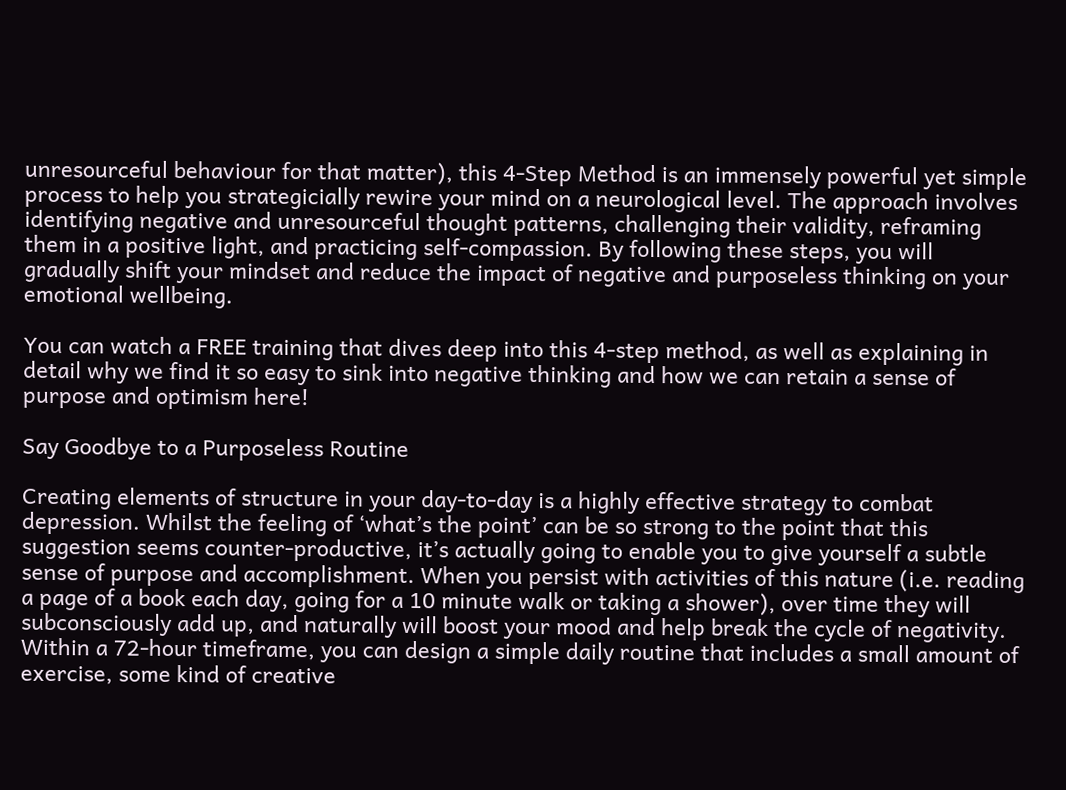unresourceful behaviour for that matter), this 4-Step Method is an immensely powerful yet simple process to help you strategicially rewire your mind on a neurological level. The approach involves identifying negative and unresourceful thought patterns, challenging their validity, reframing them in a positive light, and practicing self-compassion. By following these steps, you will gradually shift your mindset and reduce the impact of negative and purposeless thinking on your emotional wellbeing.

You can watch a FREE training that dives deep into this 4-step method, as well as explaining in detail why we find it so easy to sink into negative thinking and how we can retain a sense of purpose and optimism here!

Say Goodbye to a Purposeless Routine

Creating elements of structure in your day-to-day is a highly effective strategy to combat depression. Whilst the feeling of ‘what’s the point’ can be so strong to the point that this suggestion seems counter-productive, it’s actually going to enable you to give yourself a subtle sense of purpose and accomplishment. When you persist with activities of this nature (i.e. reading a page of a book each day, going for a 10 minute walk or taking a shower), over time they will subconsciously add up, and naturally will boost your mood and help break the cycle of negativity. Within a 72-hour timeframe, you can design a simple daily routine that includes a small amount of exercise, some kind of creative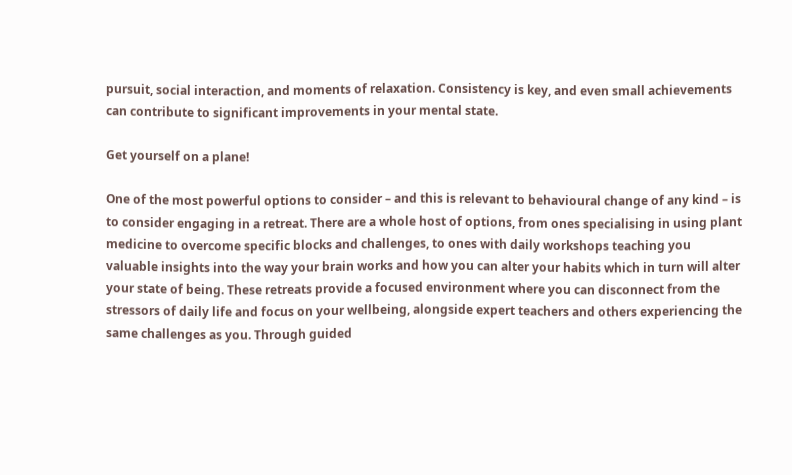pursuit, social interaction, and moments of relaxation. Consistency is key, and even small achievements can contribute to significant improvements in your mental state.

Get yourself on a plane!

One of the most powerful options to consider – and this is relevant to behavioural change of any kind – is to consider engaging in a retreat. There are a whole host of options, from ones specialising in using plant medicine to overcome specific blocks and challenges, to ones with daily workshops teaching you valuable insights into the way your brain works and how you can alter your habits which in turn will alter your state of being. These retreats provide a focused environment where you can disconnect from the stressors of daily life and focus on your wellbeing, alongside expert teachers and others experiencing the same challenges as you. Through guided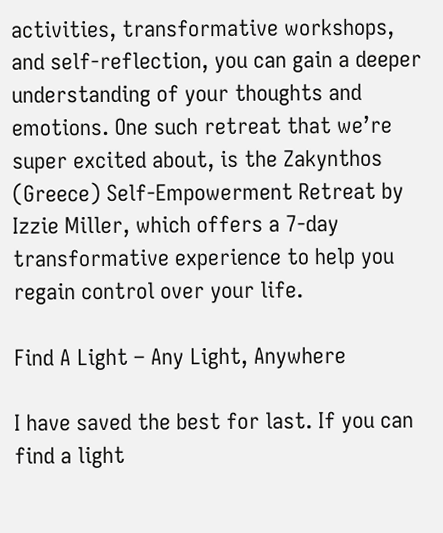activities, transformative workshops, and self-reflection, you can gain a deeper understanding of your thoughts and emotions. One such retreat that we’re super excited about, is the Zakynthos (Greece) Self-Empowerment Retreat by Izzie Miller, which offers a 7-day transformative experience to help you regain control over your life.

Find A Light – Any Light, Anywhere

I have saved the best for last. If you can find a light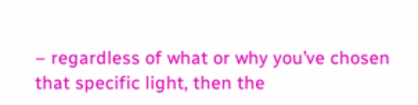– regardless of what or why you’ve chosen that specific light, then the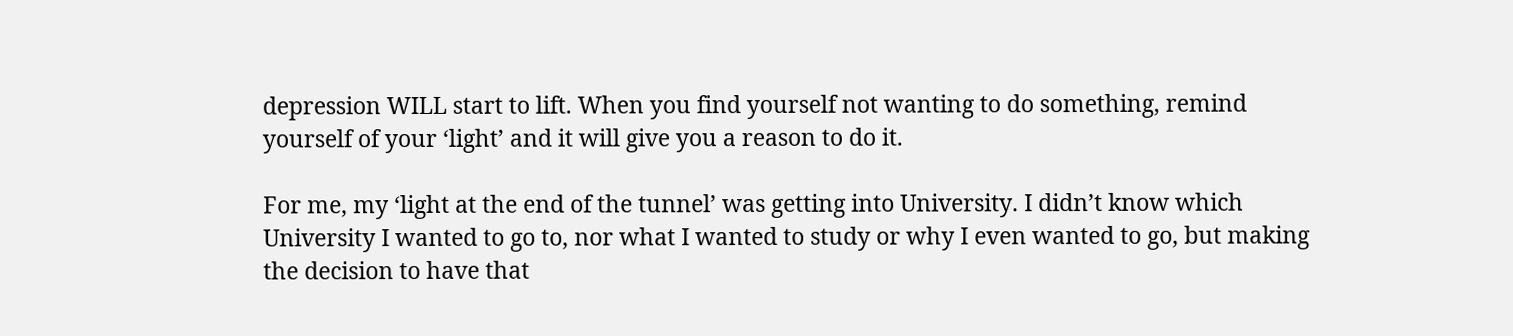depression WILL start to lift. When you find yourself not wanting to do something, remind yourself of your ‘light’ and it will give you a reason to do it.

For me, my ‘light at the end of the tunnel’ was getting into University. I didn’t know which University I wanted to go to, nor what I wanted to study or why I even wanted to go, but making the decision to have that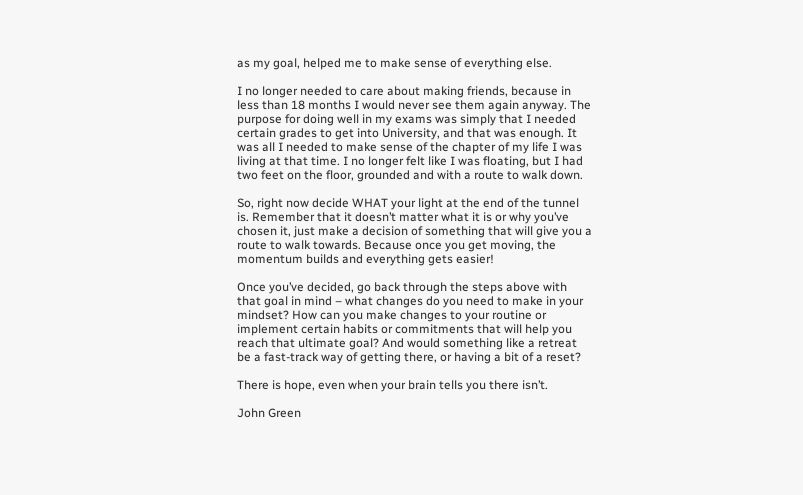as my goal, helped me to make sense of everything else.

I no longer needed to care about making friends, because in less than 18 months I would never see them again anyway. The purpose for doing well in my exams was simply that I needed certain grades to get into University, and that was enough. It was all I needed to make sense of the chapter of my life I was living at that time. I no longer felt like I was floating, but I had two feet on the floor, grounded and with a route to walk down.

So, right now decide WHAT your light at the end of the tunnel is. Remember that it doesn’t matter what it is or why you’ve chosen it, just make a decision of something that will give you a route to walk towards. Because once you get moving, the momentum builds and everything gets easier!

Once you’ve decided, go back through the steps above with that goal in mind – what changes do you need to make in your mindset? How can you make changes to your routine or implement certain habits or commitments that will help you reach that ultimate goal? And would something like a retreat be a fast-track way of getting there, or having a bit of a reset?

There is hope, even when your brain tells you there isn’t.

John Green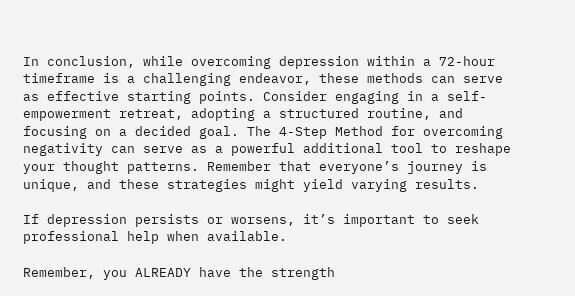In conclusion, while overcoming depression within a 72-hour timeframe is a challenging endeavor, these methods can serve as effective starting points. Consider engaging in a self-empowerment retreat, adopting a structured routine, and focusing on a decided goal. The 4-Step Method for overcoming negativity can serve as a powerful additional tool to reshape your thought patterns. Remember that everyone’s journey is unique, and these strategies might yield varying results.

If depression persists or worsens, it’s important to seek professional help when available.

Remember, you ALREADY have the strength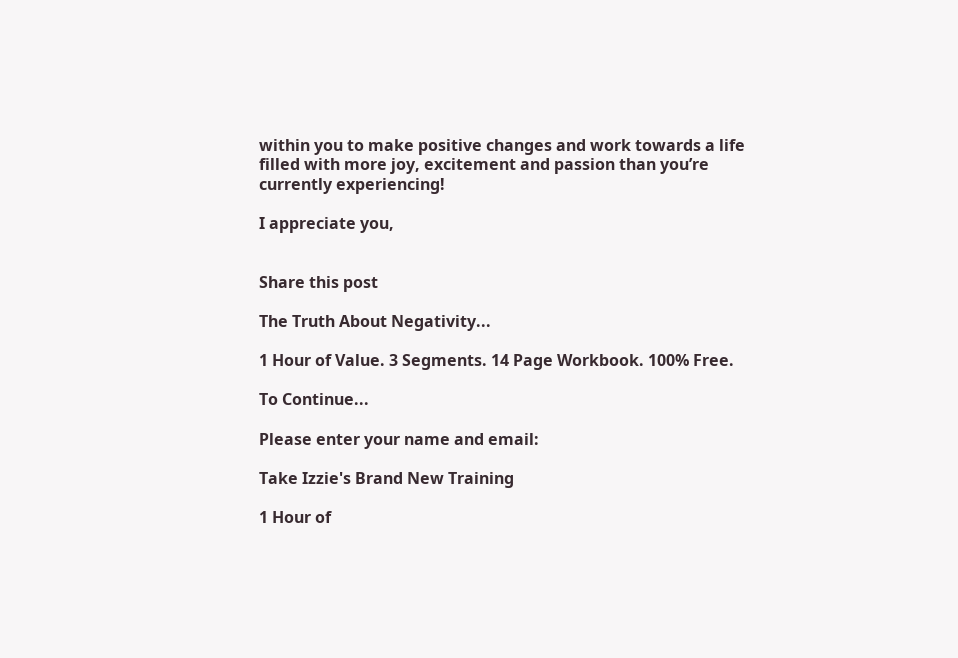within you to make positive changes and work towards a life filled with more joy, excitement and passion than you’re currently experiencing!

I appreciate you,


Share this post

The Truth About Negativity...

1 Hour of Value. 3 Segments. 14 Page Workbook. 100% Free.

To Continue...

Please enter your name and email:

Take Izzie's Brand New Training

1 Hour of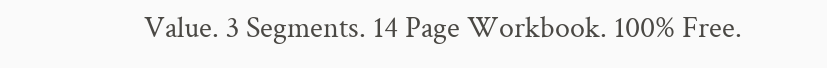Value. 3 Segments. 14 Page Workbook. 100% Free.